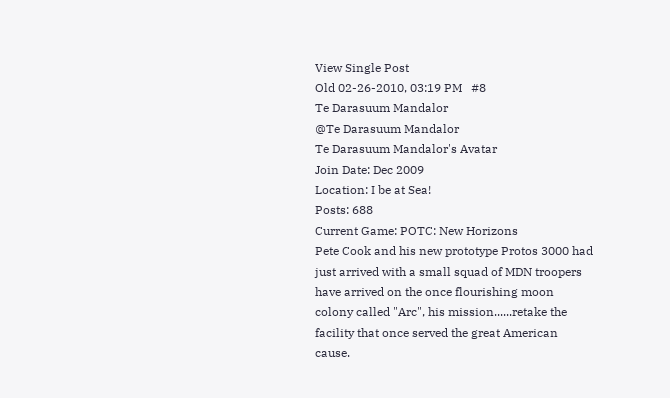View Single Post
Old 02-26-2010, 03:19 PM   #8
Te Darasuum Mandalor
@Te Darasuum Mandalor
Te Darasuum Mandalor's Avatar
Join Date: Dec 2009
Location: I be at Sea!
Posts: 688
Current Game: POTC: New Horizons
Pete Cook and his new prototype Protos 3000 had just arrived with a small squad of MDN troopers have arrived on the once flourishing moon colony called "Arc", his mission......retake the facility that once served the great American cause.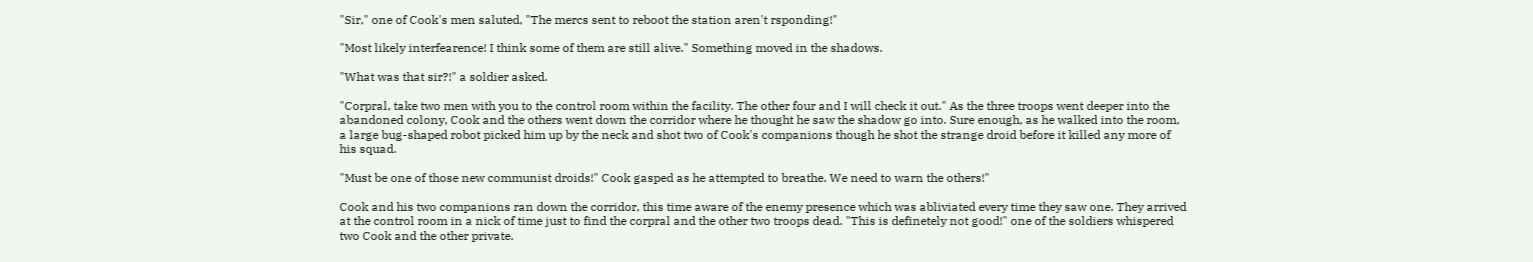"Sir," one of Cook's men saluted, "The mercs sent to reboot the station aren't rsponding!"

"Most likely interfearence! I think some of them are still alive." Something moved in the shadows.

"What was that sir?!" a soldier asked.

"Corpral, take two men with you to the control room within the facility. The other four and I will check it out." As the three troops went deeper into the abandoned colony, Cook and the others went down the corridor where he thought he saw the shadow go into. Sure enough, as he walked into the room, a large bug-shaped robot picked him up by the neck and shot two of Cook's companions though he shot the strange droid before it killed any more of his squad.

"Must be one of those new communist droids!" Cook gasped as he attempted to breathe. We need to warn the others!"

Cook and his two companions ran down the corridor, this time aware of the enemy presence which was abliviated every time they saw one. They arrived at the control room in a nick of time just to find the corpral and the other two troops dead. "This is definetely not good!" one of the soldiers whispered two Cook and the other private.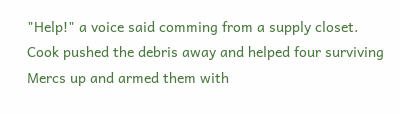"Help!" a voice said comming from a supply closet. Cook pushed the debris away and helped four surviving Mercs up and armed them with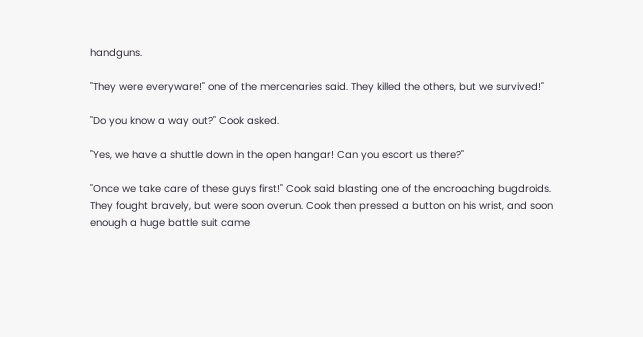handguns.

"They were everyware!" one of the mercenaries said. They killed the others, but we survived!"

"Do you know a way out?" Cook asked.

"Yes, we have a shuttle down in the open hangar! Can you escort us there?"

"Once we take care of these guys first!" Cook said blasting one of the encroaching bugdroids. They fought bravely, but were soon overun. Cook then pressed a button on his wrist, and soon enough a huge battle suit came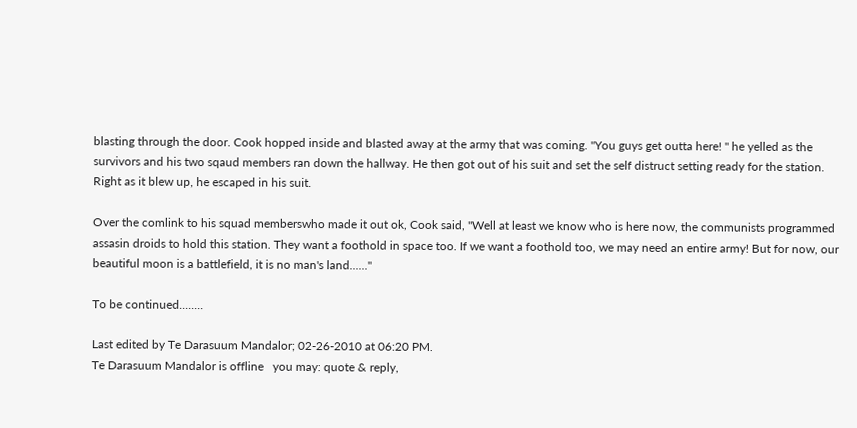blasting through the door. Cook hopped inside and blasted away at the army that was coming. "You guys get outta here! " he yelled as the survivors and his two sqaud members ran down the hallway. He then got out of his suit and set the self distruct setting ready for the station. Right as it blew up, he escaped in his suit.

Over the comlink to his squad memberswho made it out ok, Cook said, "Well at least we know who is here now, the communists programmed assasin droids to hold this station. They want a foothold in space too. If we want a foothold too, we may need an entire army! But for now, our beautiful moon is a battlefield, it is no man's land......"

To be continued........

Last edited by Te Darasuum Mandalor; 02-26-2010 at 06:20 PM.
Te Darasuum Mandalor is offline   you may: quote & reply,